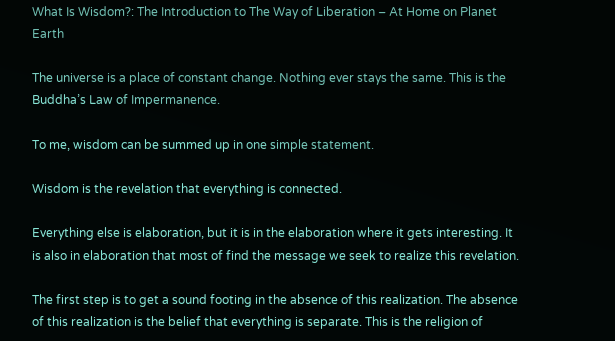What Is Wisdom?: The Introduction to The Way of Liberation – At Home on Planet Earth

The universe is a place of constant change. Nothing ever stays the same. This is the Buddha’s Law of Impermanence.

To me, wisdom can be summed up in one simple statement.

Wisdom is the revelation that everything is connected.

Everything else is elaboration, but it is in the elaboration where it gets interesting. It is also in elaboration that most of find the message we seek to realize this revelation.

The first step is to get a sound footing in the absence of this realization. The absence of this realization is the belief that everything is separate. This is the religion of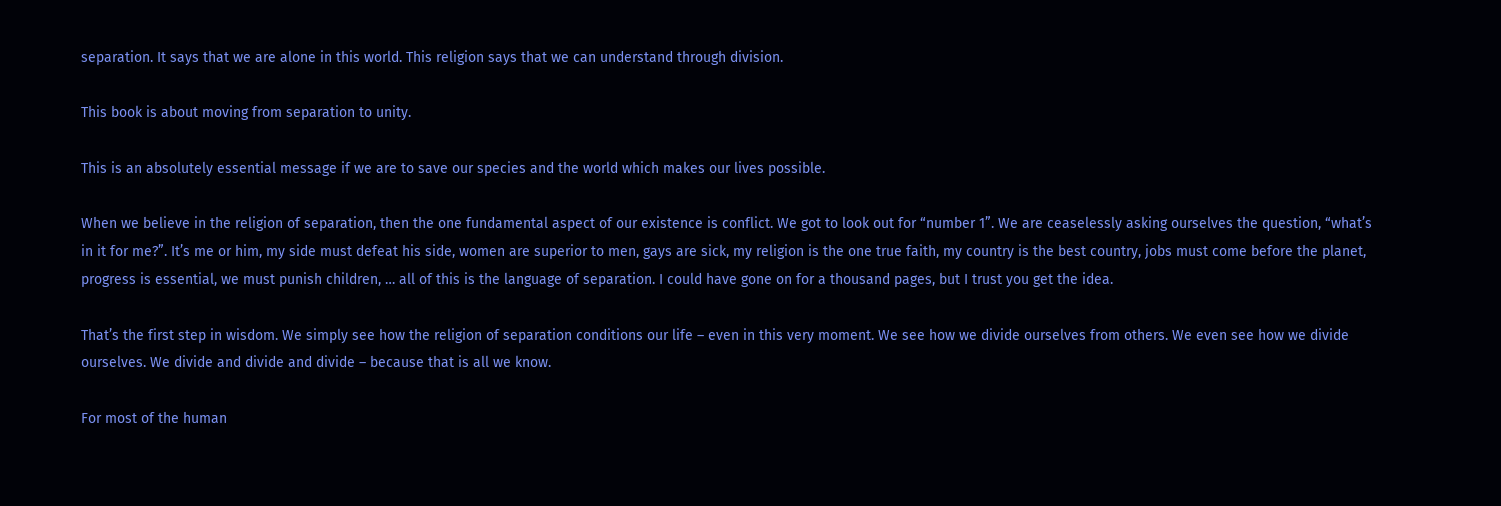separation. It says that we are alone in this world. This religion says that we can understand through division.

This book is about moving from separation to unity.

This is an absolutely essential message if we are to save our species and the world which makes our lives possible.

When we believe in the religion of separation, then the one fundamental aspect of our existence is conflict. We got to look out for “number 1”. We are ceaselessly asking ourselves the question, “what’s in it for me?”. It’s me or him, my side must defeat his side, women are superior to men, gays are sick, my religion is the one true faith, my country is the best country, jobs must come before the planet, progress is essential, we must punish children, … all of this is the language of separation. I could have gone on for a thousand pages, but I trust you get the idea.

That’s the first step in wisdom. We simply see how the religion of separation conditions our life – even in this very moment. We see how we divide ourselves from others. We even see how we divide ourselves. We divide and divide and divide – because that is all we know.

For most of the human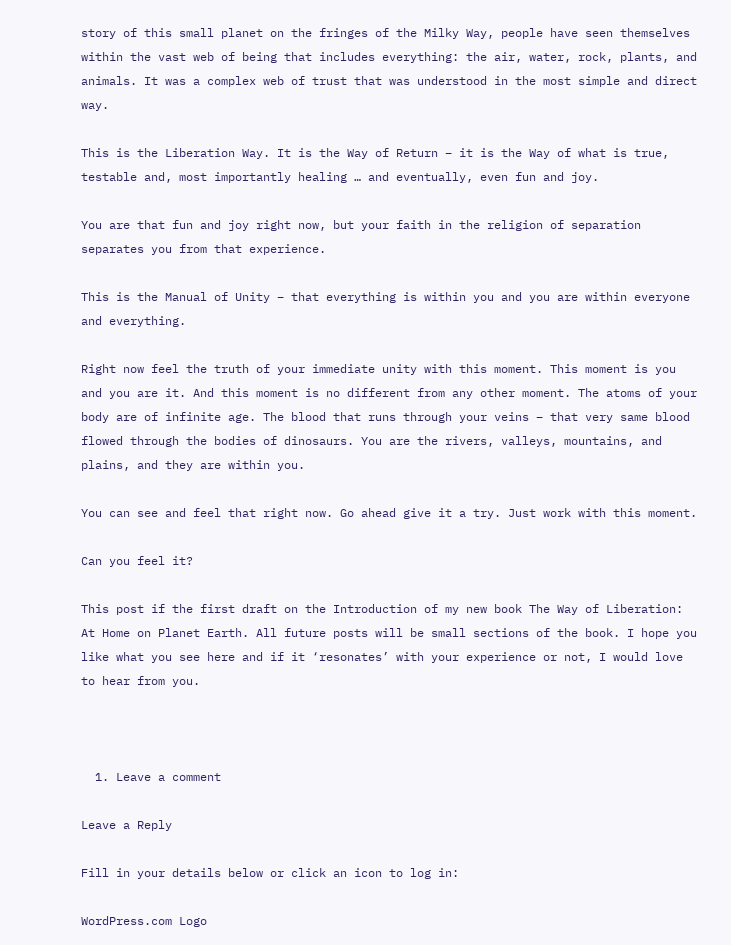story of this small planet on the fringes of the Milky Way, people have seen themselves within the vast web of being that includes everything: the air, water, rock, plants, and animals. It was a complex web of trust that was understood in the most simple and direct way.

This is the Liberation Way. It is the Way of Return – it is the Way of what is true, testable and, most importantly healing … and eventually, even fun and joy.

You are that fun and joy right now, but your faith in the religion of separation separates you from that experience.

This is the Manual of Unity – that everything is within you and you are within everyone and everything.

Right now feel the truth of your immediate unity with this moment. This moment is you and you are it. And this moment is no different from any other moment. The atoms of your body are of infinite age. The blood that runs through your veins – that very same blood flowed through the bodies of dinosaurs. You are the rivers, valleys, mountains, and plains, and they are within you.

You can see and feel that right now. Go ahead give it a try. Just work with this moment.

Can you feel it?

This post if the first draft on the Introduction of my new book The Way of Liberation: At Home on Planet Earth. All future posts will be small sections of the book. I hope you like what you see here and if it ‘resonates’ with your experience or not, I would love to hear from you.



  1. Leave a comment

Leave a Reply

Fill in your details below or click an icon to log in:

WordPress.com Logo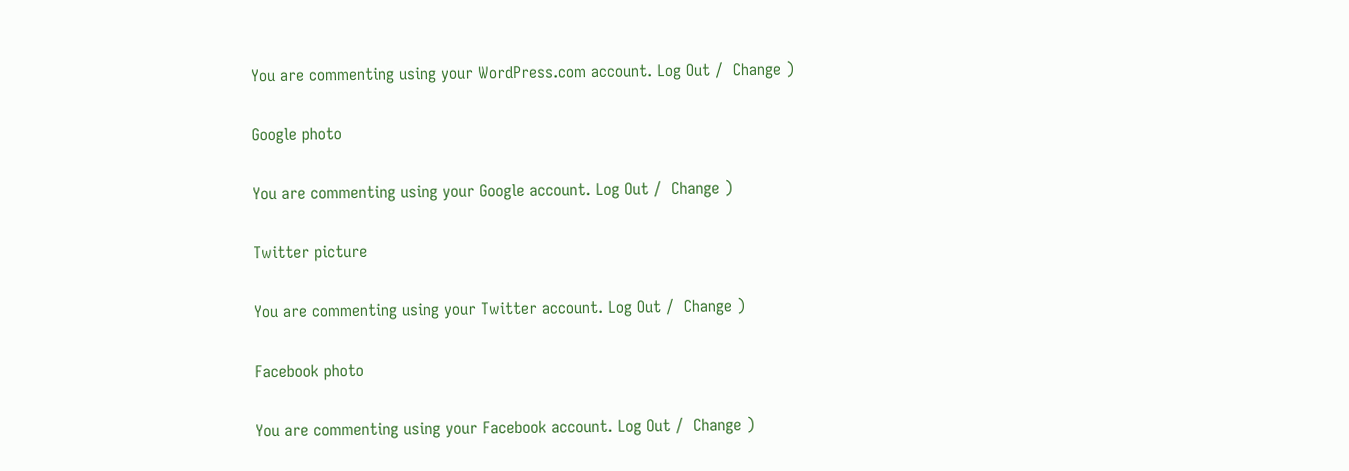You are commenting using your WordPress.com account. Log Out /  Change )

Google photo

You are commenting using your Google account. Log Out /  Change )

Twitter picture

You are commenting using your Twitter account. Log Out /  Change )

Facebook photo

You are commenting using your Facebook account. Log Out /  Change )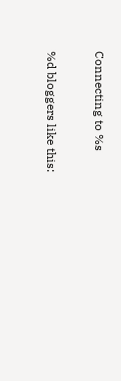Connecting to %s

%d bloggers like this: